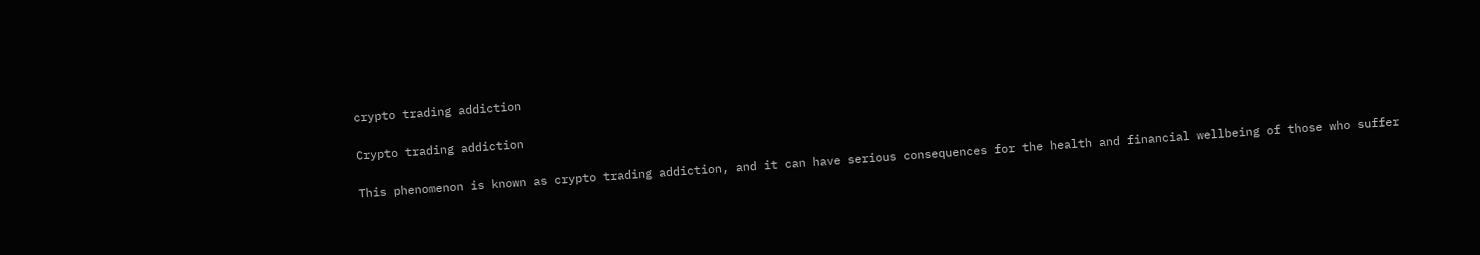crypto trading addiction

Crypto trading addiction

This phenomenon is known as crypto trading addiction, and it can have serious consequences for the health and financial wellbeing of those who suffer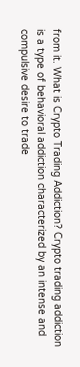from it. What is Crypto Trading Addiction? Crypto trading addiction is a type of behavioral addiction characterized by an intense and compulsive desire to trade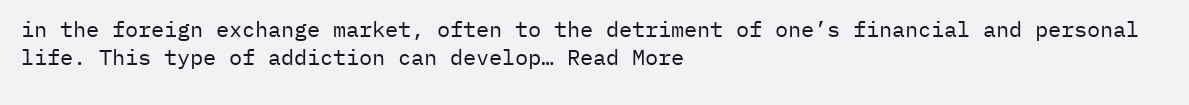in the foreign exchange market, often to the detriment of one’s financial and personal life. This type of addiction can develop… Read More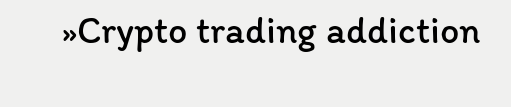»Crypto trading addiction